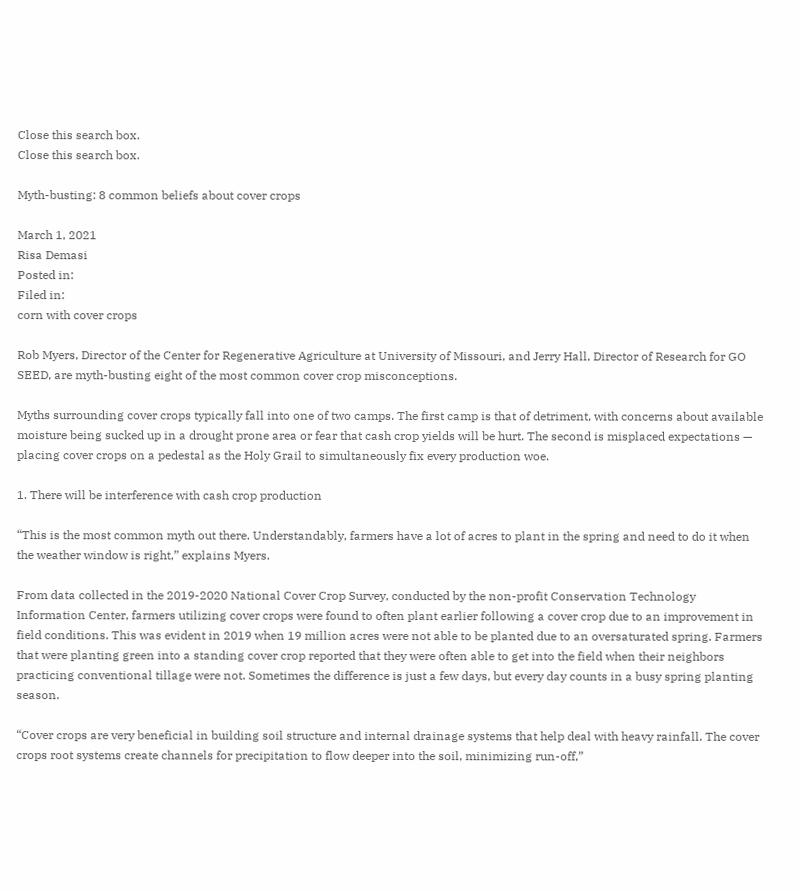Close this search box.
Close this search box.

Myth-busting: 8 common beliefs about cover crops

March 1, 2021
Risa Demasi
Posted in:
Filed in:
corn with cover crops

Rob Myers, Director of the Center for Regenerative Agriculture at University of Missouri, and Jerry Hall, Director of Research for GO SEED, are myth-busting eight of the most common cover crop misconceptions.

Myths surrounding cover crops typically fall into one of two camps. The first camp is that of detriment, with concerns about available moisture being sucked up in a drought prone area or fear that cash crop yields will be hurt. The second is misplaced expectations — placing cover crops on a pedestal as the Holy Grail to simultaneously fix every production woe.

1. There will be interference with cash crop production

“This is the most common myth out there. Understandably, farmers have a lot of acres to plant in the spring and need to do it when the weather window is right,” explains Myers.

From data collected in the 2019-2020 National Cover Crop Survey, conducted by the non-profit Conservation Technology Information Center, farmers utilizing cover crops were found to often plant earlier following a cover crop due to an improvement in field conditions. This was evident in 2019 when 19 million acres were not able to be planted due to an oversaturated spring. Farmers that were planting green into a standing cover crop reported that they were often able to get into the field when their neighbors practicing conventional tillage were not. Sometimes the difference is just a few days, but every day counts in a busy spring planting season.

“Cover crops are very beneficial in building soil structure and internal drainage systems that help deal with heavy rainfall. The cover crops root systems create channels for precipitation to flow deeper into the soil, minimizing run-off,”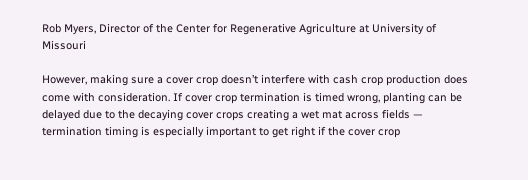Rob Myers, Director of the Center for Regenerative Agriculture at University of Missouri

However, making sure a cover crop doesn’t interfere with cash crop production does come with consideration. If cover crop termination is timed wrong, planting can be delayed due to the decaying cover crops creating a wet mat across fields — termination timing is especially important to get right if the cover crop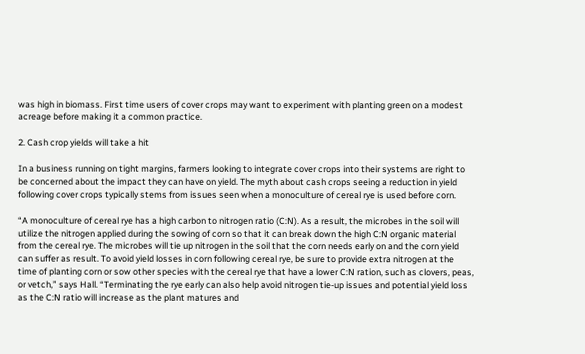was high in biomass. First time users of cover crops may want to experiment with planting green on a modest acreage before making it a common practice.

2. Cash crop yields will take a hit

In a business running on tight margins, farmers looking to integrate cover crops into their systems are right to be concerned about the impact they can have on yield. The myth about cash crops seeing a reduction in yield following cover crops typically stems from issues seen when a monoculture of cereal rye is used before corn.

“A monoculture of cereal rye has a high carbon to nitrogen ratio (C:N). As a result, the microbes in the soil will utilize the nitrogen applied during the sowing of corn so that it can break down the high C:N organic material from the cereal rye. The microbes will tie up nitrogen in the soil that the corn needs early on and the corn yield can suffer as result. To avoid yield losses in corn following cereal rye, be sure to provide extra nitrogen at the time of planting corn or sow other species with the cereal rye that have a lower C:N ration, such as clovers, peas, or vetch,” says Hall. “Terminating the rye early can also help avoid nitrogen tie-up issues and potential yield loss as the C:N ratio will increase as the plant matures and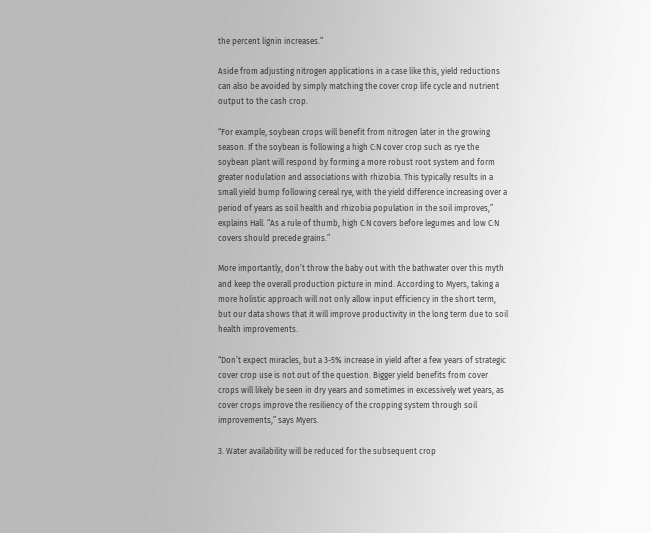the percent lignin increases.”

Aside from adjusting nitrogen applications in a case like this, yield reductions can also be avoided by simply matching the cover crop life cycle and nutrient output to the cash crop.

“For example, soybean crops will benefit from nitrogen later in the growing season. If the soybean is following a high C:N cover crop such as rye the soybean plant will respond by forming a more robust root system and form greater nodulation and associations with rhizobia. This typically results in a small yield bump following cereal rye, with the yield difference increasing over a period of years as soil health and rhizobia population in the soil improves,” explains Hall. “As a rule of thumb, high C:N covers before legumes and low C:N covers should precede grains.”

More importantly, don’t throw the baby out with the bathwater over this myth and keep the overall production picture in mind. According to Myers, taking a more holistic approach will not only allow input efficiency in the short term, but our data shows that it will improve productivity in the long term due to soil health improvements.

“Don’t expect miracles, but a 3-5% increase in yield after a few years of strategic cover crop use is not out of the question. Bigger yield benefits from cover crops will likely be seen in dry years and sometimes in excessively wet years, as cover crops improve the resiliency of the cropping system through soil improvements,” says Myers.

3. Water availability will be reduced for the subsequent crop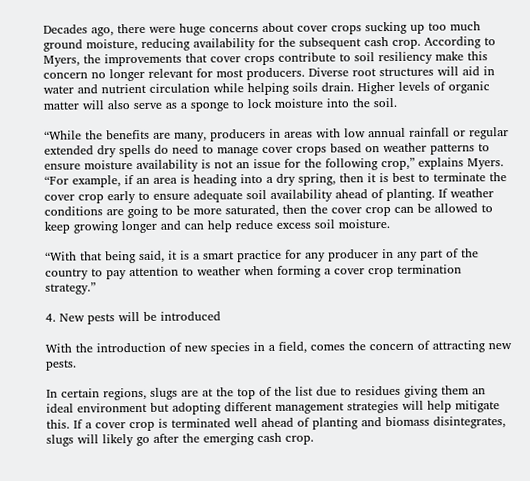Decades ago, there were huge concerns about cover crops sucking up too much ground moisture, reducing availability for the subsequent cash crop. According to Myers, the improvements that cover crops contribute to soil resiliency make this concern no longer relevant for most producers. Diverse root structures will aid in water and nutrient circulation while helping soils drain. Higher levels of organic matter will also serve as a sponge to lock moisture into the soil.

“While the benefits are many, producers in areas with low annual rainfall or regular extended dry spells do need to manage cover crops based on weather patterns to ensure moisture availability is not an issue for the following crop,” explains Myers. “For example, if an area is heading into a dry spring, then it is best to terminate the cover crop early to ensure adequate soil availability ahead of planting. If weather conditions are going to be more saturated, then the cover crop can be allowed to keep growing longer and can help reduce excess soil moisture.

“With that being said, it is a smart practice for any producer in any part of the country to pay attention to weather when forming a cover crop termination strategy.”

4. New pests will be introduced

With the introduction of new species in a field, comes the concern of attracting new pests.

In certain regions, slugs are at the top of the list due to residues giving them an ideal environment but adopting different management strategies will help mitigate this. If a cover crop is terminated well ahead of planting and biomass disintegrates, slugs will likely go after the emerging cash crop.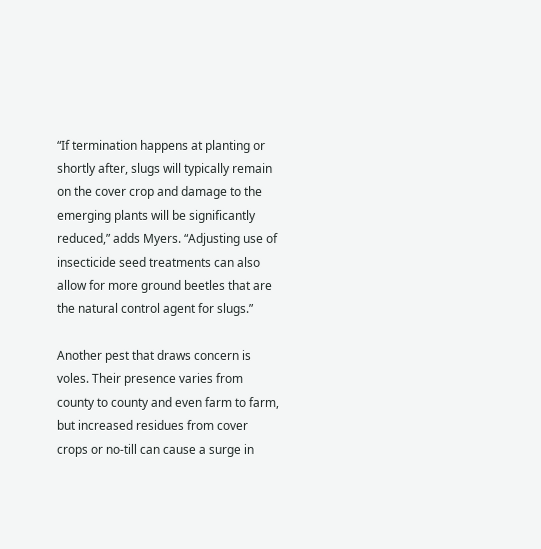“If termination happens at planting or shortly after, slugs will typically remain on the cover crop and damage to the emerging plants will be significantly reduced,” adds Myers. “Adjusting use of insecticide seed treatments can also allow for more ground beetles that are the natural control agent for slugs.”

Another pest that draws concern is voles. Their presence varies from county to county and even farm to farm, but increased residues from cover crops or no-till can cause a surge in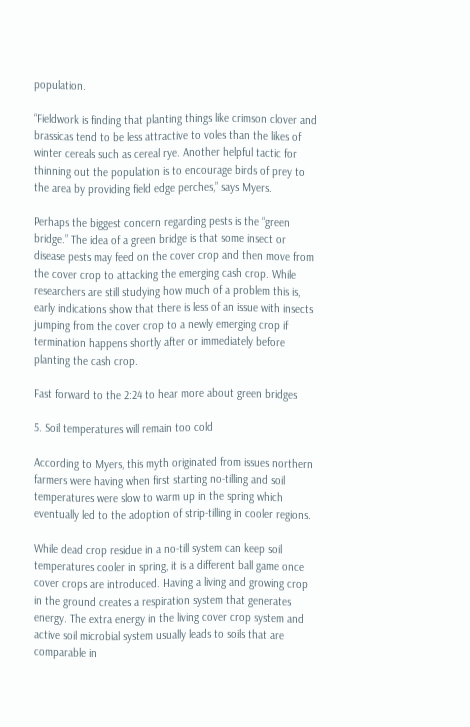population.

“Fieldwork is finding that planting things like crimson clover and brassicas tend to be less attractive to voles than the likes of winter cereals such as cereal rye. Another helpful tactic for thinning out the population is to encourage birds of prey to the area by providing field edge perches,” says Myers.

Perhaps the biggest concern regarding pests is the “green bridge.” The idea of a green bridge is that some insect or disease pests may feed on the cover crop and then move from the cover crop to attacking the emerging cash crop. While researchers are still studying how much of a problem this is, early indications show that there is less of an issue with insects jumping from the cover crop to a newly emerging crop if termination happens shortly after or immediately before planting the cash crop.

Fast forward to the 2:24 to hear more about green bridges

5. Soil temperatures will remain too cold

According to Myers, this myth originated from issues northern farmers were having when first starting no-tilling and soil temperatures were slow to warm up in the spring which eventually led to the adoption of strip-tilling in cooler regions.

While dead crop residue in a no-till system can keep soil temperatures cooler in spring, it is a different ball game once cover crops are introduced. Having a living and growing crop in the ground creates a respiration system that generates energy. The extra energy in the living cover crop system and active soil microbial system usually leads to soils that are comparable in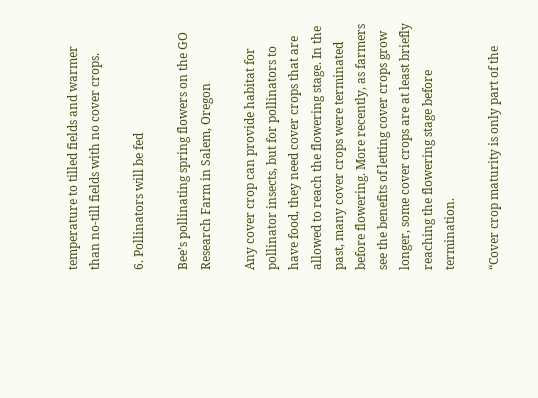temperature to tilled fields and warmer than no-till fields with no cover crops.

6. Pollinators will be fed

Bee’s pollinating spring flowers on the GO Research Farm in Salem, Oregon

Any cover crop can provide habitat for pollinator insects, but for pollinators to have food, they need cover crops that are allowed to reach the flowering stage. In the past, many cover crops were terminated before flowering. More recently, as farmers see the benefits of letting cover crops grow longer, some cover crops are at least briefly reaching the flowering stage before termination.

“Cover crop maturity is only part of the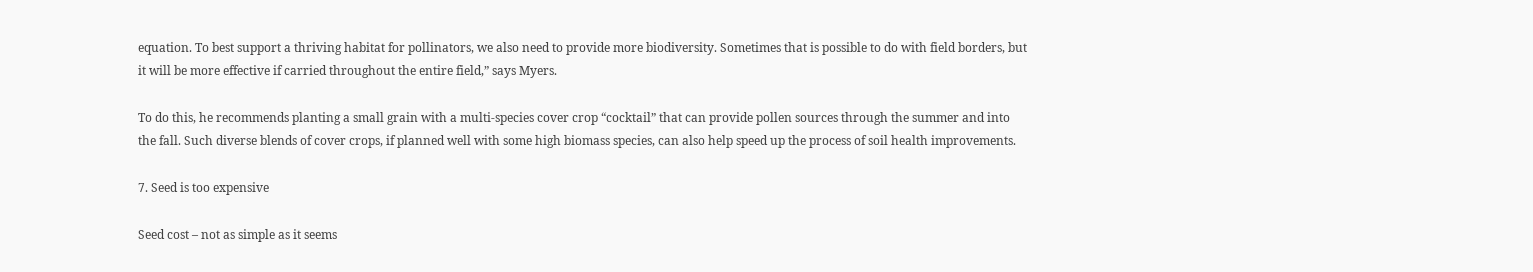equation. To best support a thriving habitat for pollinators, we also need to provide more biodiversity. Sometimes that is possible to do with field borders, but it will be more effective if carried throughout the entire field,” says Myers.

To do this, he recommends planting a small grain with a multi-species cover crop “cocktail” that can provide pollen sources through the summer and into the fall. Such diverse blends of cover crops, if planned well with some high biomass species, can also help speed up the process of soil health improvements.

7. Seed is too expensive

Seed cost – not as simple as it seems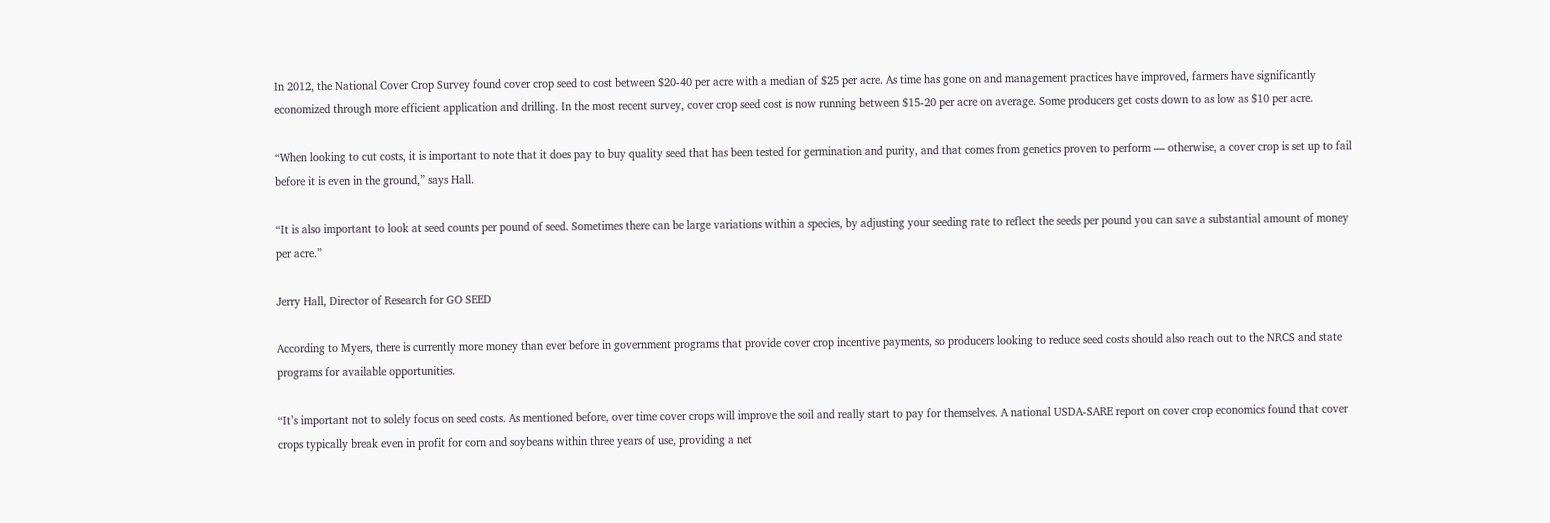In 2012, the National Cover Crop Survey found cover crop seed to cost between $20-40 per acre with a median of $25 per acre. As time has gone on and management practices have improved, farmers have significantly economized through more efficient application and drilling. In the most recent survey, cover crop seed cost is now running between $15-20 per acre on average. Some producers get costs down to as low as $10 per acre.

“When looking to cut costs, it is important to note that it does pay to buy quality seed that has been tested for germination and purity, and that comes from genetics proven to perform — otherwise, a cover crop is set up to fail before it is even in the ground,” says Hall.

“It is also important to look at seed counts per pound of seed. Sometimes there can be large variations within a species, by adjusting your seeding rate to reflect the seeds per pound you can save a substantial amount of money per acre.”

Jerry Hall, Director of Research for GO SEED

According to Myers, there is currently more money than ever before in government programs that provide cover crop incentive payments, so producers looking to reduce seed costs should also reach out to the NRCS and state programs for available opportunities.

“It’s important not to solely focus on seed costs. As mentioned before, over time cover crops will improve the soil and really start to pay for themselves. A national USDA-SARE report on cover crop economics found that cover crops typically break even in profit for corn and soybeans within three years of use, providing a net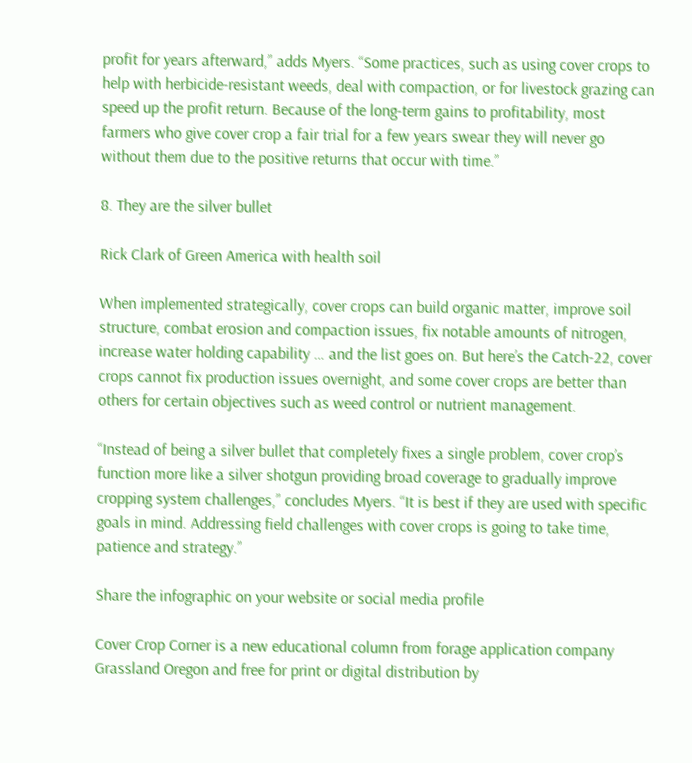profit for years afterward,” adds Myers. “Some practices, such as using cover crops to help with herbicide-resistant weeds, deal with compaction, or for livestock grazing can speed up the profit return. Because of the long-term gains to profitability, most farmers who give cover crop a fair trial for a few years swear they will never go without them due to the positive returns that occur with time.”

8. They are the silver bullet

Rick Clark of Green America with health soil

When implemented strategically, cover crops can build organic matter, improve soil structure, combat erosion and compaction issues, fix notable amounts of nitrogen, increase water holding capability … and the list goes on. But here’s the Catch-22, cover crops cannot fix production issues overnight, and some cover crops are better than others for certain objectives such as weed control or nutrient management.

“Instead of being a silver bullet that completely fixes a single problem, cover crop’s function more like a silver shotgun providing broad coverage to gradually improve cropping system challenges,” concludes Myers. “It is best if they are used with specific goals in mind. Addressing field challenges with cover crops is going to take time, patience and strategy.”

Share the infographic on your website or social media profile

Cover Crop Corner is a new educational column from forage application company Grassland Oregon and free for print or digital distribution by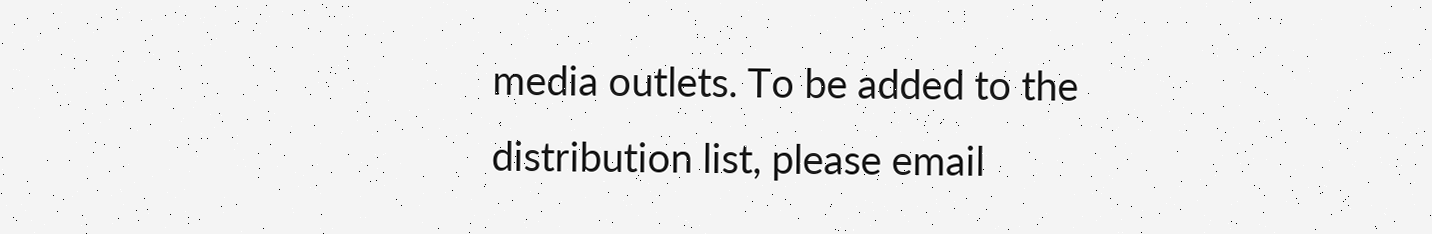media outlets. To be added to the distribution list, please email